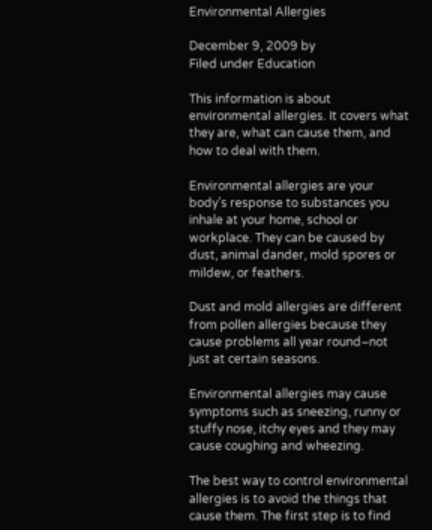Environmental Allergies

December 9, 2009 by
Filed under Education

This information is about environmental allergies. It covers what they are, what can cause them, and how to deal with them.

Environmental allergies are your body’s response to substances you inhale at your home, school or workplace. They can be caused by dust, animal dander, mold spores or mildew, or feathers.

Dust and mold allergies are different from pollen allergies because they cause problems all year round–not just at certain seasons.

Environmental allergies may cause symptoms such as sneezing, runny or stuffy nose, itchy eyes and they may cause coughing and wheezing.

The best way to control environmental allergies is to avoid the things that cause them. The first step is to find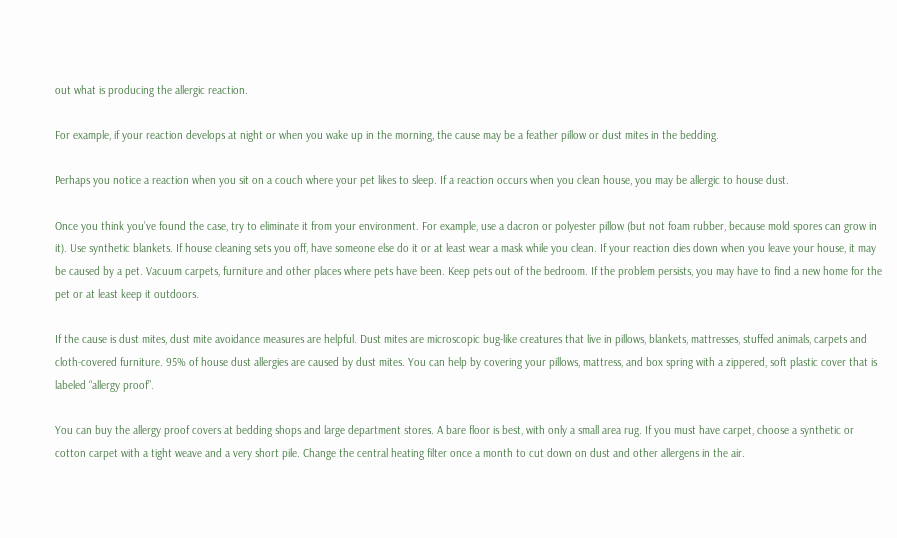out what is producing the allergic reaction.

For example, if your reaction develops at night or when you wake up in the morning, the cause may be a feather pillow or dust mites in the bedding.

Perhaps you notice a reaction when you sit on a couch where your pet likes to sleep. If a reaction occurs when you clean house, you may be allergic to house dust.

Once you think you’ve found the case, try to eliminate it from your environment. For example, use a dacron or polyester pillow (but not foam rubber, because mold spores can grow in it). Use synthetic blankets. If house cleaning sets you off, have someone else do it or at least wear a mask while you clean. If your reaction dies down when you leave your house, it may be caused by a pet. Vacuum carpets, furniture and other places where pets have been. Keep pets out of the bedroom. If the problem persists, you may have to find a new home for the pet or at least keep it outdoors.

If the cause is dust mites, dust mite avoidance measures are helpful. Dust mites are microscopic bug-like creatures that live in pillows, blankets, mattresses, stuffed animals, carpets and cloth-covered furniture. 95% of house dust allergies are caused by dust mites. You can help by covering your pillows, mattress, and box spring with a zippered, soft plastic cover that is labeled “allergy proof”.

You can buy the allergy proof covers at bedding shops and large department stores. A bare floor is best, with only a small area rug. If you must have carpet, choose a synthetic or cotton carpet with a tight weave and a very short pile. Change the central heating filter once a month to cut down on dust and other allergens in the air.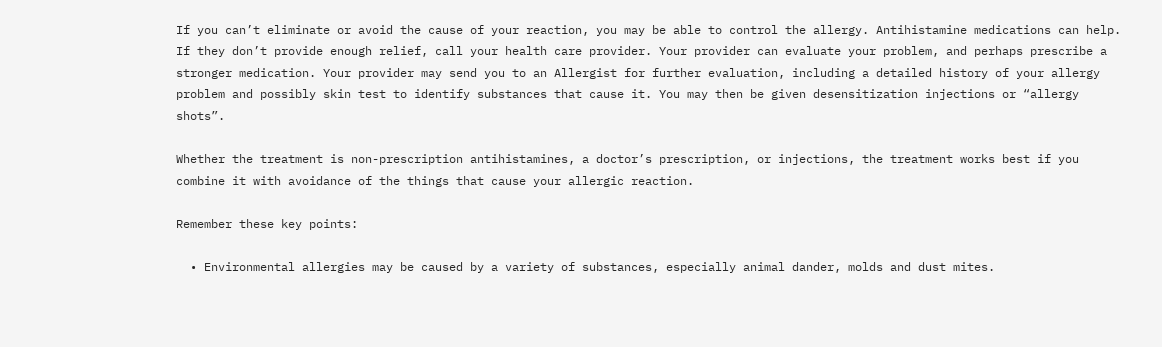If you can’t eliminate or avoid the cause of your reaction, you may be able to control the allergy. Antihistamine medications can help. If they don’t provide enough relief, call your health care provider. Your provider can evaluate your problem, and perhaps prescribe a stronger medication. Your provider may send you to an Allergist for further evaluation, including a detailed history of your allergy problem and possibly skin test to identify substances that cause it. You may then be given desensitization injections or “allergy shots”.

Whether the treatment is non-prescription antihistamines, a doctor’s prescription, or injections, the treatment works best if you combine it with avoidance of the things that cause your allergic reaction.

Remember these key points:

  • Environmental allergies may be caused by a variety of substances, especially animal dander, molds and dust mites.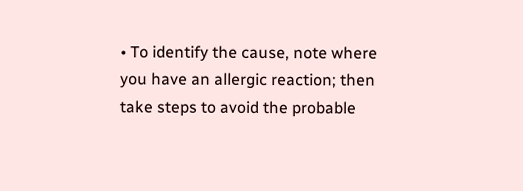• To identify the cause, note where you have an allergic reaction; then take steps to avoid the probable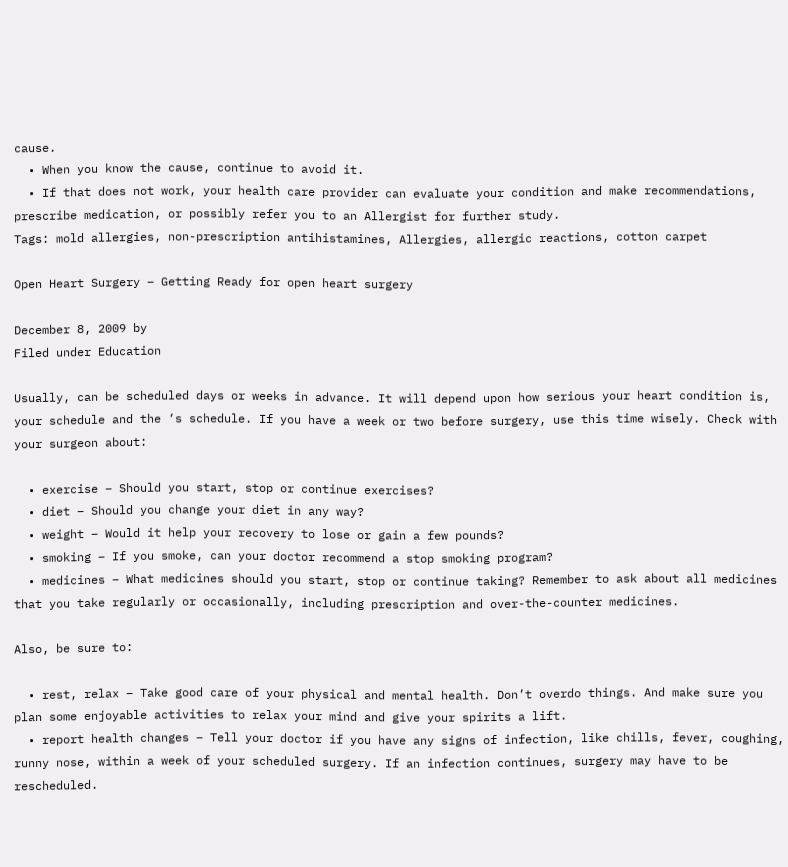cause.
  • When you know the cause, continue to avoid it.
  • If that does not work, your health care provider can evaluate your condition and make recommendations, prescribe medication, or possibly refer you to an Allergist for further study.
Tags: mold allergies, non-prescription antihistamines, Allergies, allergic reactions, cotton carpet

Open Heart Surgery – Getting Ready for open heart surgery

December 8, 2009 by
Filed under Education

Usually, can be scheduled days or weeks in advance. It will depend upon how serious your heart condition is, your schedule and the ‘s schedule. If you have a week or two before surgery, use this time wisely. Check with your surgeon about:

  • exercise – Should you start, stop or continue exercises?
  • diet – Should you change your diet in any way?
  • weight – Would it help your recovery to lose or gain a few pounds?
  • smoking – If you smoke, can your doctor recommend a stop smoking program?
  • medicines – What medicines should you start, stop or continue taking? Remember to ask about all medicines that you take regularly or occasionally, including prescription and over-the-counter medicines.

Also, be sure to:

  • rest, relax – Take good care of your physical and mental health. Don’t overdo things. And make sure you plan some enjoyable activities to relax your mind and give your spirits a lift.
  • report health changes – Tell your doctor if you have any signs of infection, like chills, fever, coughing, runny nose, within a week of your scheduled surgery. If an infection continues, surgery may have to be rescheduled.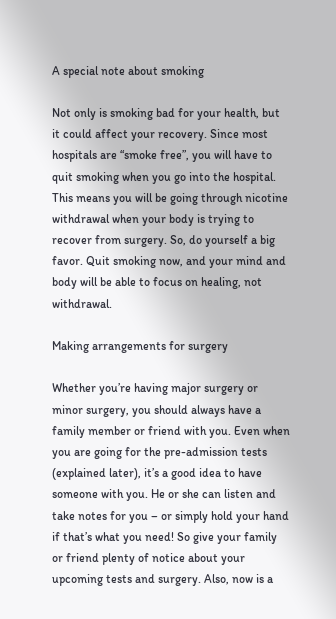A special note about smoking

Not only is smoking bad for your health, but it could affect your recovery. Since most hospitals are “smoke free”, you will have to quit smoking when you go into the hospital. This means you will be going through nicotine withdrawal when your body is trying to recover from surgery. So, do yourself a big favor. Quit smoking now, and your mind and body will be able to focus on healing, not withdrawal.

Making arrangements for surgery

Whether you’re having major surgery or minor surgery, you should always have a family member or friend with you. Even when you are going for the pre-admission tests (explained later), it’s a good idea to have someone with you. He or she can listen and take notes for you – or simply hold your hand if that’s what you need! So give your family or friend plenty of notice about your upcoming tests and surgery. Also, now is a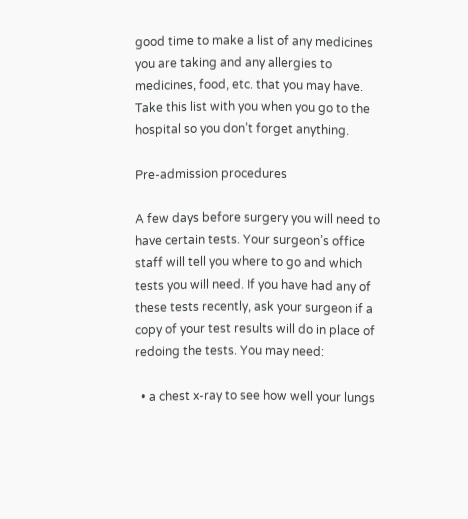good time to make a list of any medicines you are taking and any allergies to medicines, food, etc. that you may have. Take this list with you when you go to the hospital so you don’t forget anything.

Pre-admission procedures

A few days before surgery you will need to have certain tests. Your surgeon’s office staff will tell you where to go and which tests you will need. If you have had any of these tests recently, ask your surgeon if a copy of your test results will do in place of redoing the tests. You may need:

  • a chest x-ray to see how well your lungs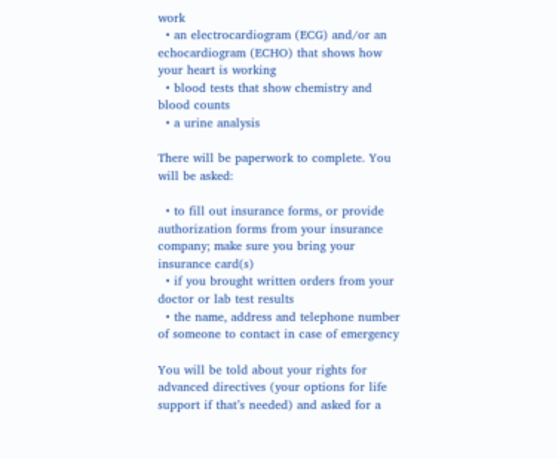work
  • an electrocardiogram (ECG) and/or an echocardiogram (ECHO) that shows how your heart is working
  • blood tests that show chemistry and blood counts
  • a urine analysis

There will be paperwork to complete. You will be asked:

  • to fill out insurance forms, or provide authorization forms from your insurance company; make sure you bring your insurance card(s)
  • if you brought written orders from your doctor or lab test results
  • the name, address and telephone number of someone to contact in case of emergency

You will be told about your rights for advanced directives (your options for life support if that’s needed) and asked for a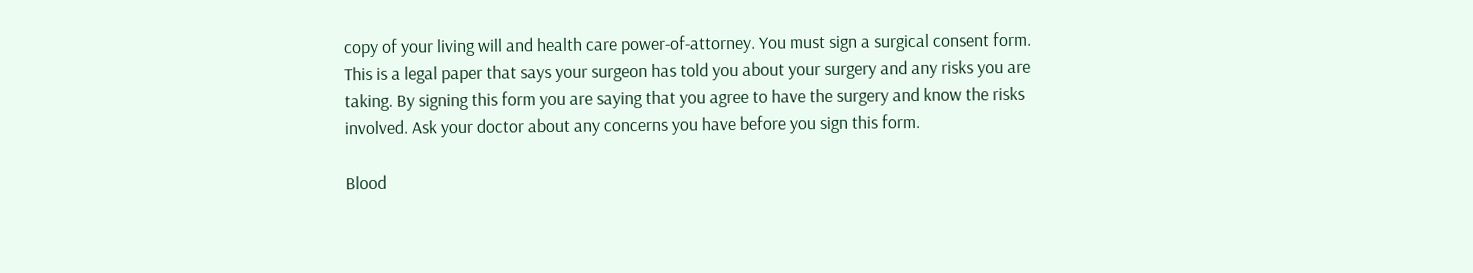copy of your living will and health care power-of-attorney. You must sign a surgical consent form. This is a legal paper that says your surgeon has told you about your surgery and any risks you are taking. By signing this form you are saying that you agree to have the surgery and know the risks involved. Ask your doctor about any concerns you have before you sign this form.

Blood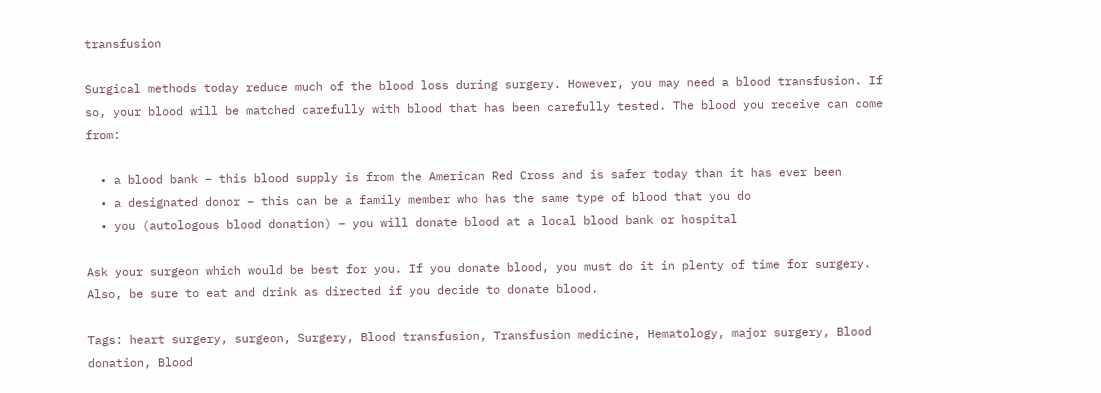transfusion

Surgical methods today reduce much of the blood loss during surgery. However, you may need a blood transfusion. If so, your blood will be matched carefully with blood that has been carefully tested. The blood you receive can come from:

  • a blood bank – this blood supply is from the American Red Cross and is safer today than it has ever been
  • a designated donor – this can be a family member who has the same type of blood that you do
  • you (autologous blood donation) – you will donate blood at a local blood bank or hospital

Ask your surgeon which would be best for you. If you donate blood, you must do it in plenty of time for surgery. Also, be sure to eat and drink as directed if you decide to donate blood.

Tags: heart surgery, surgeon, Surgery, Blood transfusion, Transfusion medicine, Hematology, major surgery, Blood donation, Blood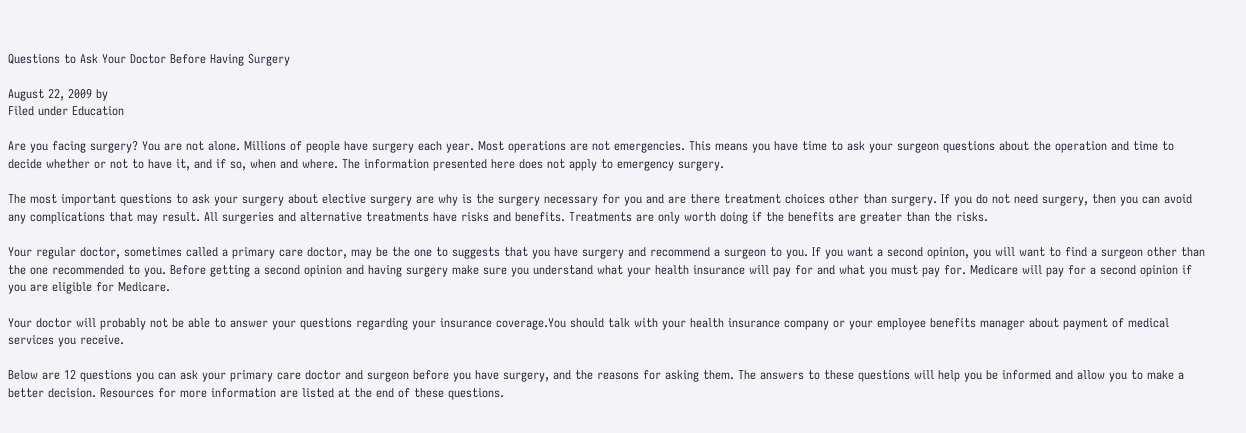Questions to Ask Your Doctor Before Having Surgery

August 22, 2009 by
Filed under Education

Are you facing surgery? You are not alone. Millions of people have surgery each year. Most operations are not emergencies. This means you have time to ask your surgeon questions about the operation and time to decide whether or not to have it, and if so, when and where. The information presented here does not apply to emergency surgery.

The most important questions to ask your surgery about elective surgery are why is the surgery necessary for you and are there treatment choices other than surgery. If you do not need surgery, then you can avoid any complications that may result. All surgeries and alternative treatments have risks and benefits. Treatments are only worth doing if the benefits are greater than the risks.

Your regular doctor, sometimes called a primary care doctor, may be the one to suggests that you have surgery and recommend a surgeon to you. If you want a second opinion, you will want to find a surgeon other than the one recommended to you. Before getting a second opinion and having surgery make sure you understand what your health insurance will pay for and what you must pay for. Medicare will pay for a second opinion if you are eligible for Medicare.

Your doctor will probably not be able to answer your questions regarding your insurance coverage.You should talk with your health insurance company or your employee benefits manager about payment of medical services you receive.

Below are 12 questions you can ask your primary care doctor and surgeon before you have surgery, and the reasons for asking them. The answers to these questions will help you be informed and allow you to make a better decision. Resources for more information are listed at the end of these questions.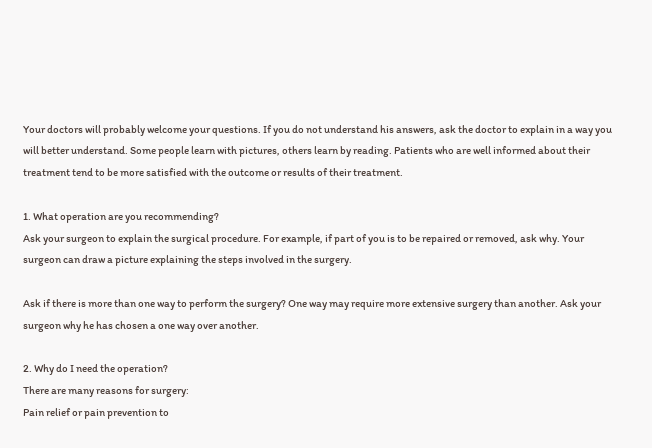Your doctors will probably welcome your questions. If you do not understand his answers, ask the doctor to explain in a way you will better understand. Some people learn with pictures, others learn by reading. Patients who are well informed about their treatment tend to be more satisfied with the outcome or results of their treatment.

1. What operation are you recommending?
Ask your surgeon to explain the surgical procedure. For example, if part of you is to be repaired or removed, ask why. Your surgeon can draw a picture explaining the steps involved in the surgery.

Ask if there is more than one way to perform the surgery? One way may require more extensive surgery than another. Ask your surgeon why he has chosen a one way over another.

2. Why do I need the operation?
There are many reasons for surgery:
Pain relief or pain prevention to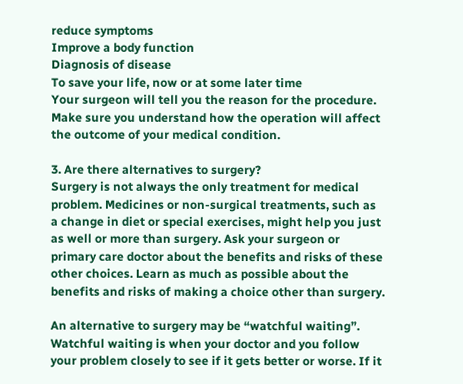reduce symptoms
Improve a body function
Diagnosis of disease
To save your life, now or at some later time
Your surgeon will tell you the reason for the procedure. Make sure you understand how the operation will affect the outcome of your medical condition.

3. Are there alternatives to surgery?
Surgery is not always the only treatment for medical problem. Medicines or non-surgical treatments, such as a change in diet or special exercises, might help you just as well or more than surgery. Ask your surgeon or primary care doctor about the benefits and risks of these other choices. Learn as much as possible about the benefits and risks of making a choice other than surgery.

An alternative to surgery may be “watchful waiting”. Watchful waiting is when your doctor and you follow your problem closely to see if it gets better or worse. If it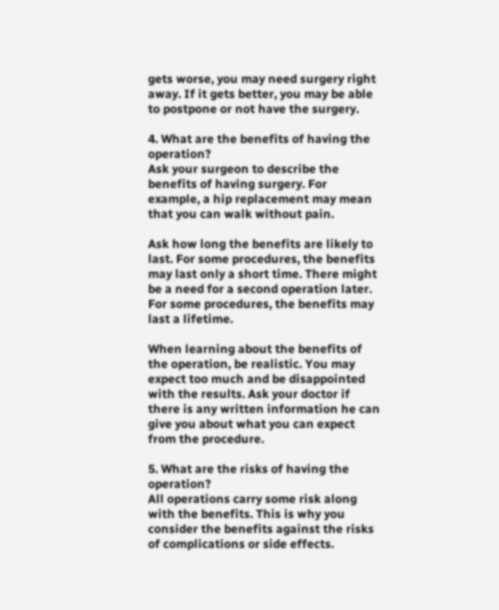gets worse, you may need surgery right away. If it gets better, you may be able to postpone or not have the surgery.

4. What are the benefits of having the operation?
Ask your surgeon to describe the benefits of having surgery. For example, a hip replacement may mean that you can walk without pain.

Ask how long the benefits are likely to last. For some procedures, the benefits may last only a short time. There might be a need for a second operation later. For some procedures, the benefits may last a lifetime.

When learning about the benefits of the operation, be realistic. You may expect too much and be disappointed with the results. Ask your doctor if there is any written information he can give you about what you can expect from the procedure.

5. What are the risks of having the operation?
All operations carry some risk along with the benefits. This is why you consider the benefits against the risks of complications or side effects.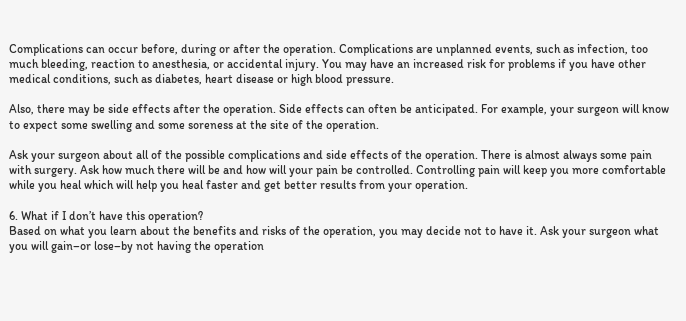Complications can occur before, during or after the operation. Complications are unplanned events, such as infection, too much bleeding, reaction to anesthesia, or accidental injury. You may have an increased risk for problems if you have other medical conditions, such as diabetes, heart disease or high blood pressure.

Also, there may be side effects after the operation. Side effects can often be anticipated. For example, your surgeon will know to expect some swelling and some soreness at the site of the operation.

Ask your surgeon about all of the possible complications and side effects of the operation. There is almost always some pain with surgery. Ask how much there will be and how will your pain be controlled. Controlling pain will keep you more comfortable while you heal which will help you heal faster and get better results from your operation.

6. What if I don’t have this operation?
Based on what you learn about the benefits and risks of the operation, you may decide not to have it. Ask your surgeon what you will gain–or lose–by not having the operation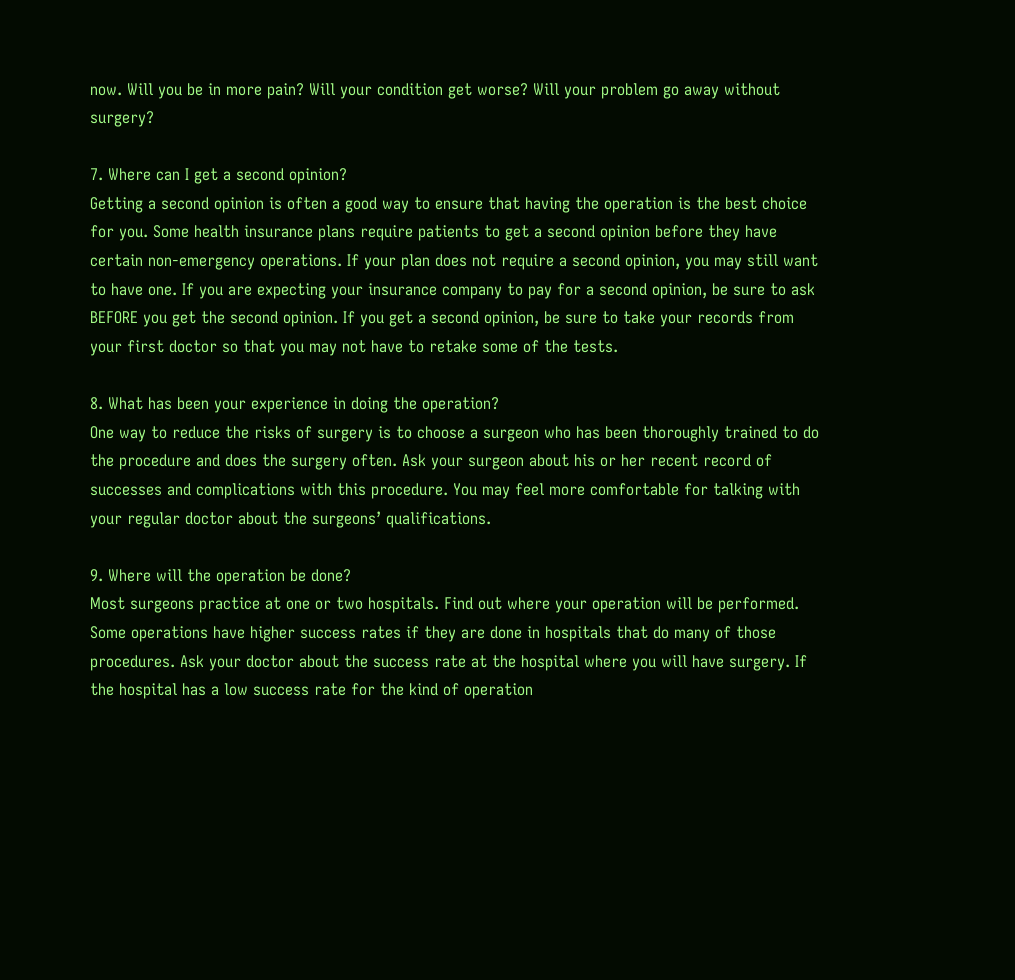now. Will you be in more pain? Will your condition get worse? Will your problem go away without surgery?

7. Where can I get a second opinion?
Getting a second opinion is often a good way to ensure that having the operation is the best choice for you. Some health insurance plans require patients to get a second opinion before they have certain non-emergency operations. If your plan does not require a second opinion, you may still want to have one. If you are expecting your insurance company to pay for a second opinion, be sure to ask BEFORE you get the second opinion. If you get a second opinion, be sure to take your records from your first doctor so that you may not have to retake some of the tests.

8. What has been your experience in doing the operation?
One way to reduce the risks of surgery is to choose a surgeon who has been thoroughly trained to do the procedure and does the surgery often. Ask your surgeon about his or her recent record of successes and complications with this procedure. You may feel more comfortable for talking with your regular doctor about the surgeons’ qualifications.

9. Where will the operation be done?
Most surgeons practice at one or two hospitals. Find out where your operation will be performed. Some operations have higher success rates if they are done in hospitals that do many of those procedures. Ask your doctor about the success rate at the hospital where you will have surgery. If the hospital has a low success rate for the kind of operation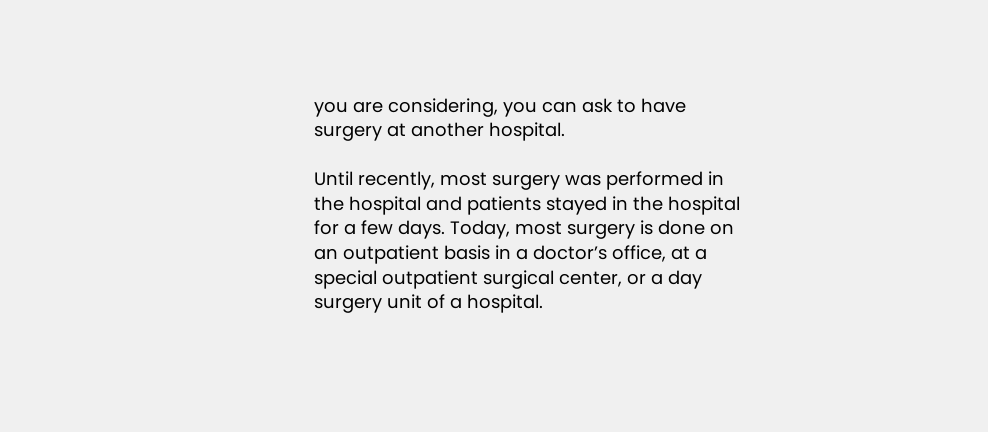you are considering, you can ask to have surgery at another hospital.

Until recently, most surgery was performed in the hospital and patients stayed in the hospital for a few days. Today, most surgery is done on an outpatient basis in a doctor’s office, at a special outpatient surgical center, or a day surgery unit of a hospital.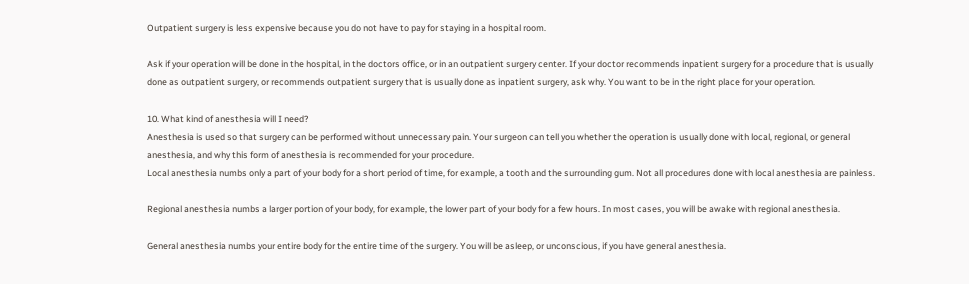Outpatient surgery is less expensive because you do not have to pay for staying in a hospital room.

Ask if your operation will be done in the hospital, in the doctors office, or in an outpatient surgery center. If your doctor recommends inpatient surgery for a procedure that is usually done as outpatient surgery, or recommends outpatient surgery that is usually done as inpatient surgery, ask why. You want to be in the right place for your operation.

10. What kind of anesthesia will I need?
Anesthesia is used so that surgery can be performed without unnecessary pain. Your surgeon can tell you whether the operation is usually done with local, regional, or general anesthesia, and why this form of anesthesia is recommended for your procedure.
Local anesthesia numbs only a part of your body for a short period of time, for example, a tooth and the surrounding gum. Not all procedures done with local anesthesia are painless.

Regional anesthesia numbs a larger portion of your body, for example, the lower part of your body for a few hours. In most cases, you will be awake with regional anesthesia.

General anesthesia numbs your entire body for the entire time of the surgery. You will be asleep, or unconscious, if you have general anesthesia.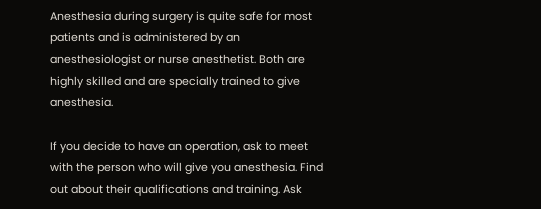Anesthesia during surgery is quite safe for most patients and is administered by an anesthesiologist or nurse anesthetist. Both are highly skilled and are specially trained to give anesthesia.

If you decide to have an operation, ask to meet with the person who will give you anesthesia. Find out about their qualifications and training. Ask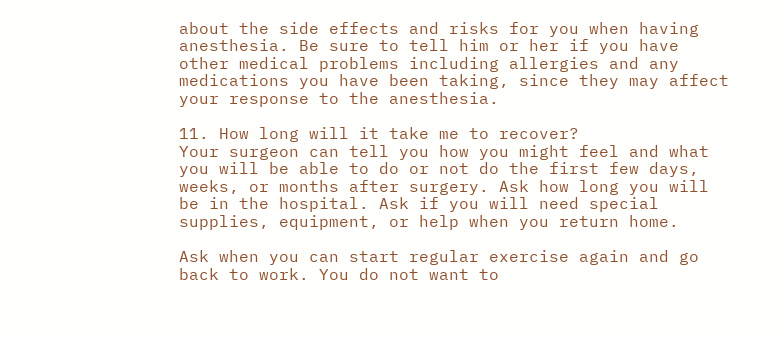about the side effects and risks for you when having anesthesia. Be sure to tell him or her if you have other medical problems including allergies and any medications you have been taking, since they may affect your response to the anesthesia.

11. How long will it take me to recover?
Your surgeon can tell you how you might feel and what you will be able to do or not do the first few days, weeks, or months after surgery. Ask how long you will be in the hospital. Ask if you will need special supplies, equipment, or help when you return home.

Ask when you can start regular exercise again and go back to work. You do not want to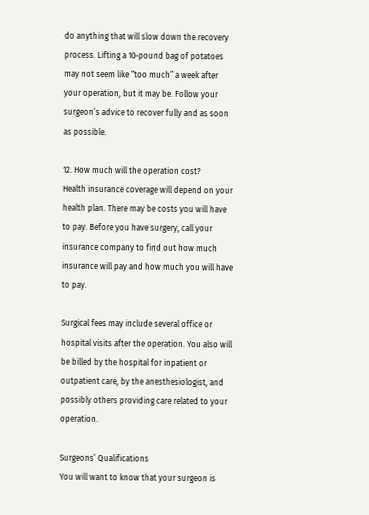do anything that will slow down the recovery process. Lifting a 10-pound bag of potatoes may not seem like “too much” a week after your operation, but it may be. Follow your surgeon’s advice to recover fully and as soon as possible.

12. How much will the operation cost?
Health insurance coverage will depend on your health plan. There may be costs you will have to pay. Before you have surgery, call your insurance company to find out how much insurance will pay and how much you will have to pay.

Surgical fees may include several office or hospital visits after the operation. You also will be billed by the hospital for inpatient or outpatient care, by the anesthesiologist, and possibly others providing care related to your operation.

Surgeons’ Qualifications
You will want to know that your surgeon is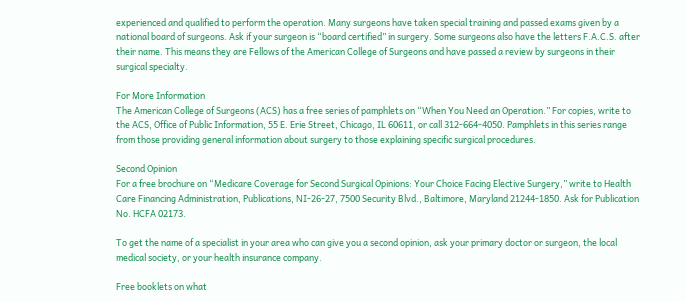experienced and qualified to perform the operation. Many surgeons have taken special training and passed exams given by a national board of surgeons. Ask if your surgeon is “board certified” in surgery. Some surgeons also have the letters F.A.C.S. after their name. This means they are Fellows of the American College of Surgeons and have passed a review by surgeons in their surgical specialty.

For More Information
The American College of Surgeons (ACS) has a free series of pamphlets on “When You Need an Operation.” For copies, write to the ACS, Office of Public Information, 55 E. Erie Street, Chicago, IL 60611, or call 312-664-4050. Pamphlets in this series range from those providing general information about surgery to those explaining specific surgical procedures.

Second Opinion
For a free brochure on “Medicare Coverage for Second Surgical Opinions: Your Choice Facing Elective Surgery,” write to Health Care Financing Administration, Publications, NI-26-27, 7500 Security Blvd., Baltimore, Maryland 21244-1850. Ask for Publication No. HCFA 02173.

To get the name of a specialist in your area who can give you a second opinion, ask your primary doctor or surgeon, the local medical society, or your health insurance company.

Free booklets on what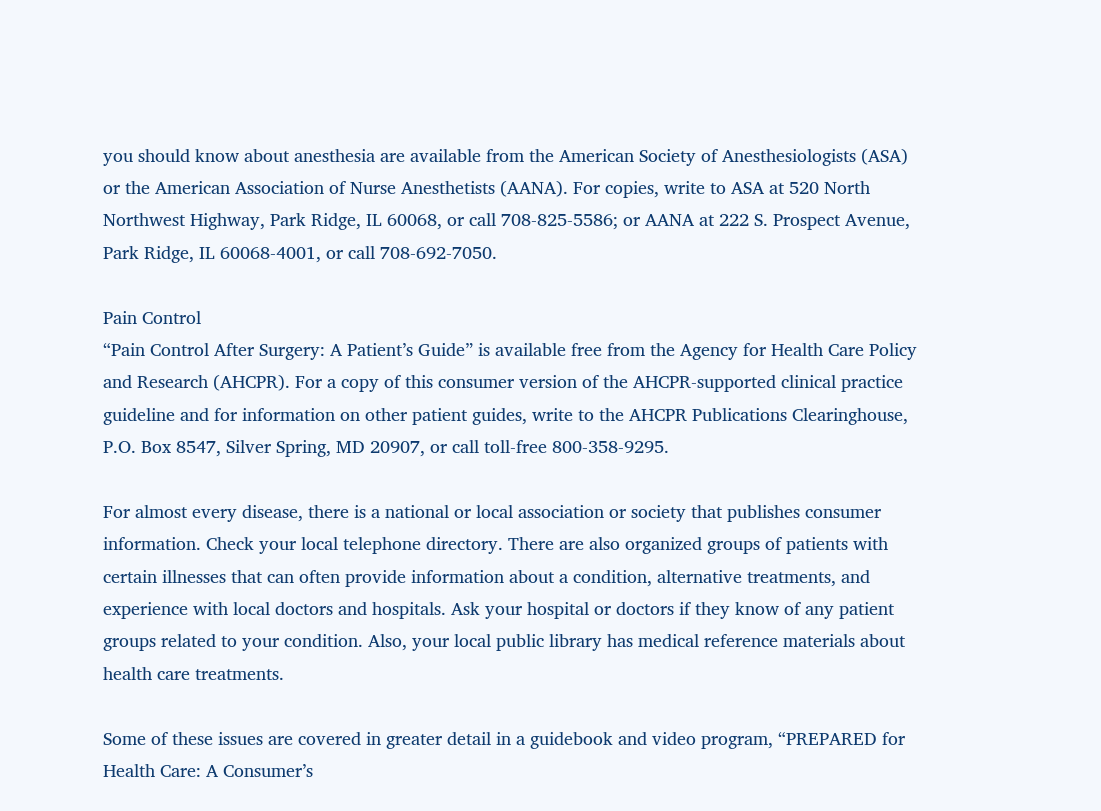you should know about anesthesia are available from the American Society of Anesthesiologists (ASA) or the American Association of Nurse Anesthetists (AANA). For copies, write to ASA at 520 North Northwest Highway, Park Ridge, IL 60068, or call 708-825-5586; or AANA at 222 S. Prospect Avenue, Park Ridge, IL 60068-4001, or call 708-692-7050.

Pain Control
“Pain Control After Surgery: A Patient’s Guide” is available free from the Agency for Health Care Policy and Research (AHCPR). For a copy of this consumer version of the AHCPR-supported clinical practice guideline and for information on other patient guides, write to the AHCPR Publications Clearinghouse, P.O. Box 8547, Silver Spring, MD 20907, or call toll-free 800-358-9295.

For almost every disease, there is a national or local association or society that publishes consumer information. Check your local telephone directory. There are also organized groups of patients with certain illnesses that can often provide information about a condition, alternative treatments, and experience with local doctors and hospitals. Ask your hospital or doctors if they know of any patient groups related to your condition. Also, your local public library has medical reference materials about health care treatments.

Some of these issues are covered in greater detail in a guidebook and video program, “PREPARED for Health Care: A Consumer’s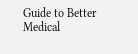Guide to Better Medical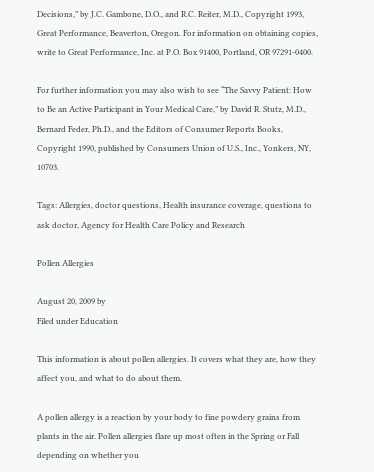Decisions,” by J.C. Gambone, D.O., and R.C. Reiter, M.D., Copyright 1993, Great Performance, Beaverton, Oregon. For information on obtaining copies, write to Great Performance, Inc. at P.O. Box 91400, Portland, OR 97291-0400.

For further information you may also wish to see “The Savvy Patient: How to Be an Active Participant in Your Medical Care,” by David R. Stutz, M.D., Bernard Feder, Ph.D., and the Editors of Consumer Reports Books, Copyright 1990, published by Consumers Union of U.S., Inc., Yonkers, NY, 10703.

Tags: Allergies, doctor questions, Health insurance coverage, questions to ask doctor, Agency for Health Care Policy and Research

Pollen Allergies

August 20, 2009 by
Filed under Education

This information is about pollen allergies. It covers what they are, how they affect you, and what to do about them.

A pollen allergy is a reaction by your body to fine powdery grains from plants in the air. Pollen allergies flare up most often in the Spring or Fall depending on whether you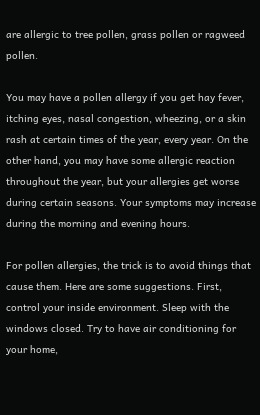are allergic to tree pollen, grass pollen or ragweed pollen.

You may have a pollen allergy if you get hay fever, itching eyes, nasal congestion, wheezing, or a skin rash at certain times of the year, every year. On the other hand, you may have some allergic reaction throughout the year, but your allergies get worse during certain seasons. Your symptoms may increase during the morning and evening hours.

For pollen allergies, the trick is to avoid things that cause them. Here are some suggestions. First, control your inside environment. Sleep with the windows closed. Try to have air conditioning for your home,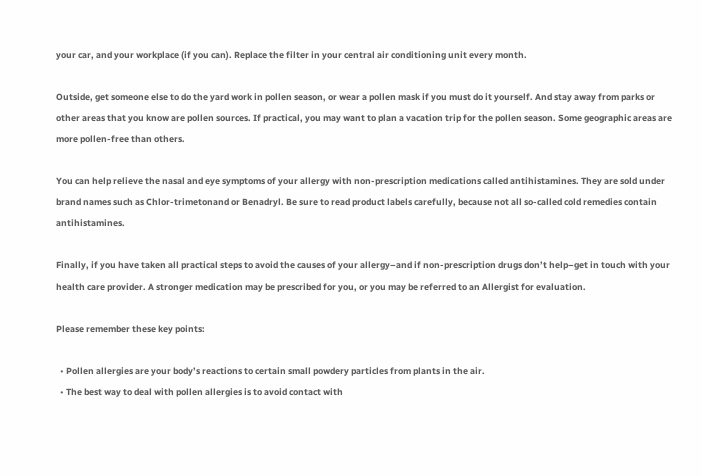your car, and your workplace (if you can). Replace the filter in your central air conditioning unit every month.

Outside, get someone else to do the yard work in pollen season, or wear a pollen mask if you must do it yourself. And stay away from parks or other areas that you know are pollen sources. If practical, you may want to plan a vacation trip for the pollen season. Some geographic areas are more pollen-free than others.

You can help relieve the nasal and eye symptoms of your allergy with non-prescription medications called antihistamines. They are sold under brand names such as Chlor-trimetonand or Benadryl. Be sure to read product labels carefully, because not all so-called cold remedies contain antihistamines.

Finally, if you have taken all practical steps to avoid the causes of your allergy–and if non-prescription drugs don’t help–get in touch with your health care provider. A stronger medication may be prescribed for you, or you may be referred to an Allergist for evaluation.

Please remember these key points:

  • Pollen allergies are your body’s reactions to certain small powdery particles from plants in the air.
  • The best way to deal with pollen allergies is to avoid contact with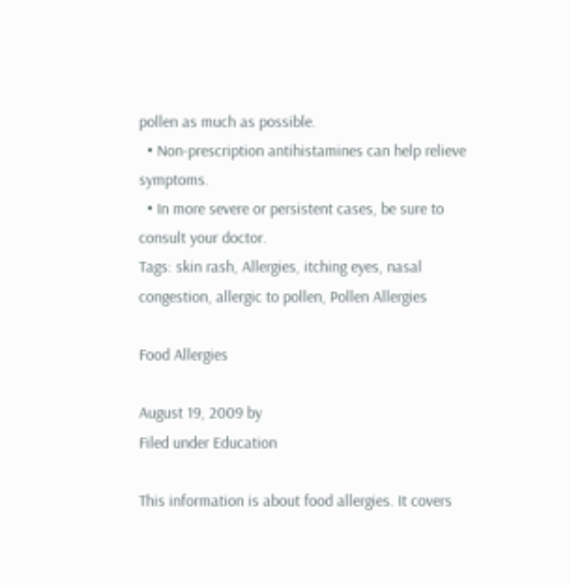pollen as much as possible.
  • Non-prescription antihistamines can help relieve symptoms.
  • In more severe or persistent cases, be sure to consult your doctor.
Tags: skin rash, Allergies, itching eyes, nasal congestion, allergic to pollen, Pollen Allergies

Food Allergies

August 19, 2009 by
Filed under Education

This information is about food allergies. It covers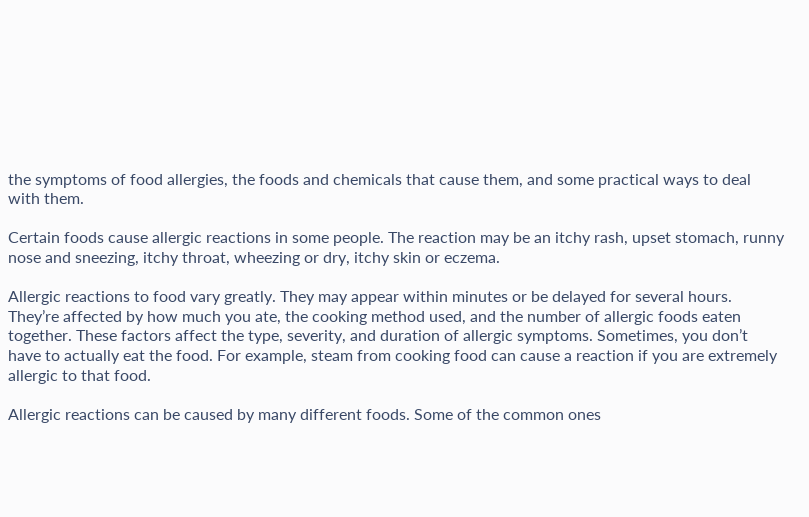the symptoms of food allergies, the foods and chemicals that cause them, and some practical ways to deal with them.

Certain foods cause allergic reactions in some people. The reaction may be an itchy rash, upset stomach, runny nose and sneezing, itchy throat, wheezing or dry, itchy skin or eczema.

Allergic reactions to food vary greatly. They may appear within minutes or be delayed for several hours. They’re affected by how much you ate, the cooking method used, and the number of allergic foods eaten together. These factors affect the type, severity, and duration of allergic symptoms. Sometimes, you don’t have to actually eat the food. For example, steam from cooking food can cause a reaction if you are extremely allergic to that food.

Allergic reactions can be caused by many different foods. Some of the common ones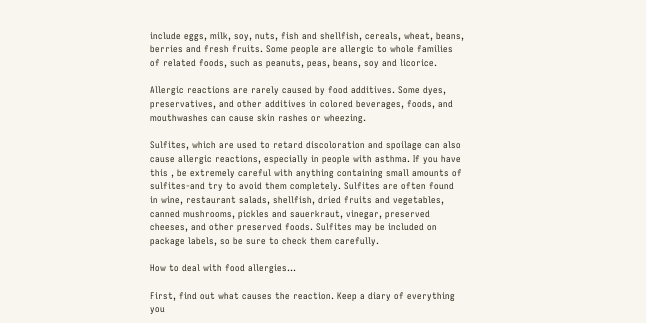include eggs, milk, soy, nuts, fish and shellfish, cereals, wheat, beans, berries and fresh fruits. Some people are allergic to whole families of related foods, such as peanuts, peas, beans, soy and licorice.

Allergic reactions are rarely caused by food additives. Some dyes, preservatives, and other additives in colored beverages, foods, and mouthwashes can cause skin rashes or wheezing.

Sulfites, which are used to retard discoloration and spoilage can also cause allergic reactions, especially in people with asthma. If you have this , be extremely careful with anything containing small amounts of sulfites-and try to avoid them completely. Sulfites are often found in wine, restaurant salads, shellfish, dried fruits and vegetables, canned mushrooms, pickles and sauerkraut, vinegar, preserved cheeses, and other preserved foods. Sulfites may be included on package labels, so be sure to check them carefully.

How to deal with food allergies…

First, find out what causes the reaction. Keep a diary of everything you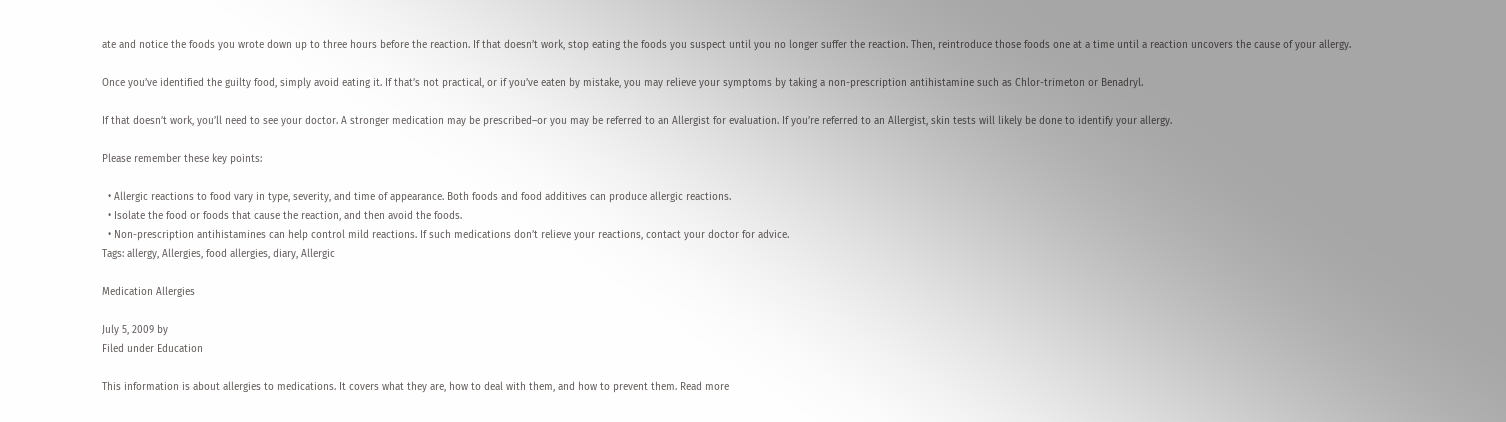ate and notice the foods you wrote down up to three hours before the reaction. If that doesn’t work, stop eating the foods you suspect until you no longer suffer the reaction. Then, reintroduce those foods one at a time until a reaction uncovers the cause of your allergy.

Once you’ve identified the guilty food, simply avoid eating it. If that’s not practical, or if you’ve eaten by mistake, you may relieve your symptoms by taking a non-prescription antihistamine such as Chlor-trimeton or Benadryl.

If that doesn’t work, you’ll need to see your doctor. A stronger medication may be prescribed–or you may be referred to an Allergist for evaluation. If you’re referred to an Allergist, skin tests will likely be done to identify your allergy.

Please remember these key points:

  • Allergic reactions to food vary in type, severity, and time of appearance. Both foods and food additives can produce allergic reactions.
  • Isolate the food or foods that cause the reaction, and then avoid the foods.
  • Non-prescription antihistamines can help control mild reactions. If such medications don’t relieve your reactions, contact your doctor for advice.
Tags: allergy, Allergies, food allergies, diary, Allergic

Medication Allergies

July 5, 2009 by
Filed under Education

This information is about allergies to medications. It covers what they are, how to deal with them, and how to prevent them. Read more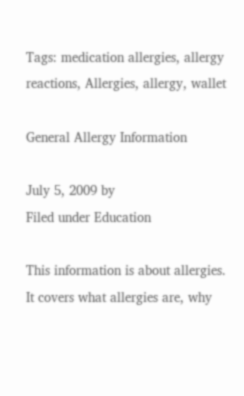Tags: medication allergies, allergy reactions, Allergies, allergy, wallet

General Allergy Information

July 5, 2009 by
Filed under Education

This information is about allergies. It covers what allergies are, why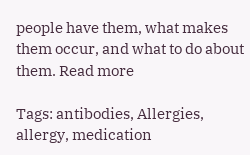people have them, what makes them occur, and what to do about them. Read more

Tags: antibodies, Allergies, allergy, medication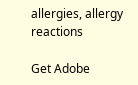allergies, allergy reactions

Get Adobe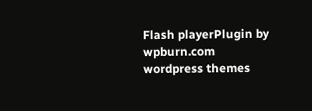Flash playerPlugin by wpburn.com wordpress themes